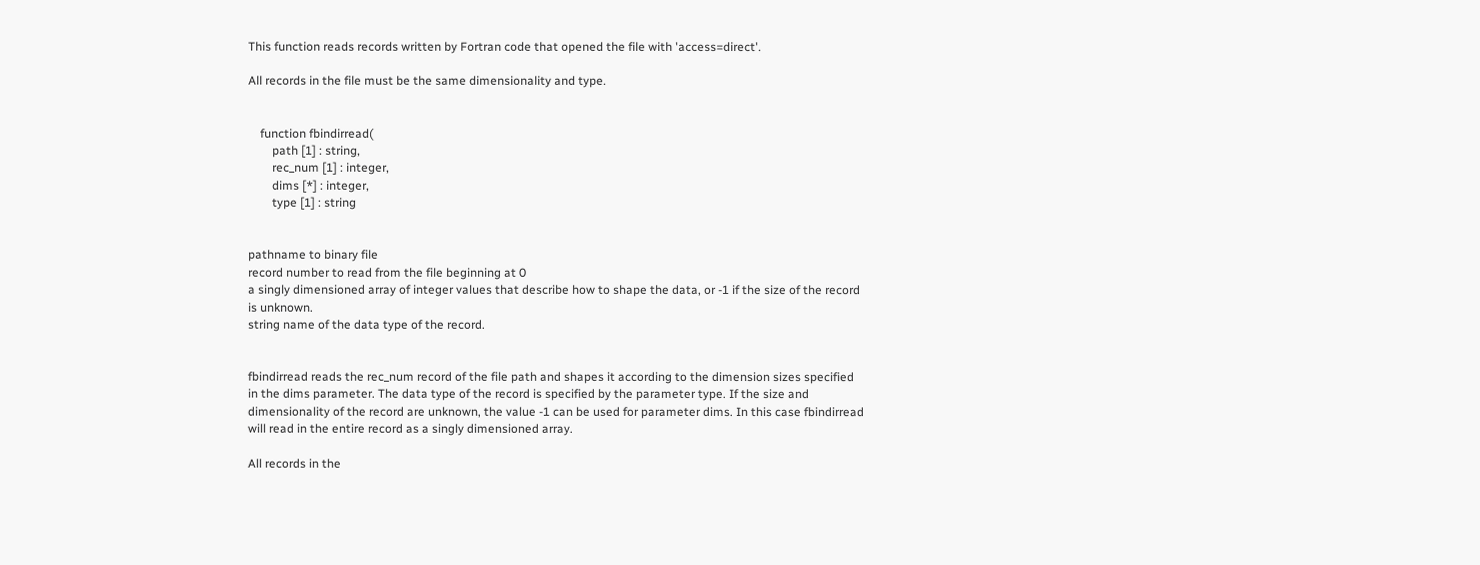This function reads records written by Fortran code that opened the file with 'access=direct'.

All records in the file must be the same dimensionality and type.


    function fbindirread(
        path [1] : string,
        rec_num [1] : integer,
        dims [*] : integer,
        type [1] : string


pathname to binary file
record number to read from the file beginning at 0
a singly dimensioned array of integer values that describe how to shape the data, or -1 if the size of the record is unknown.
string name of the data type of the record.


fbindirread reads the rec_num record of the file path and shapes it according to the dimension sizes specified in the dims parameter. The data type of the record is specified by the parameter type. If the size and dimensionality of the record are unknown, the value -1 can be used for parameter dims. In this case fbindirread will read in the entire record as a singly dimensioned array.

All records in the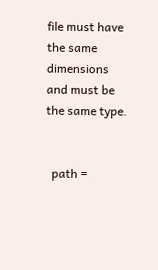file must have the same dimensions and must be the same type.


  path =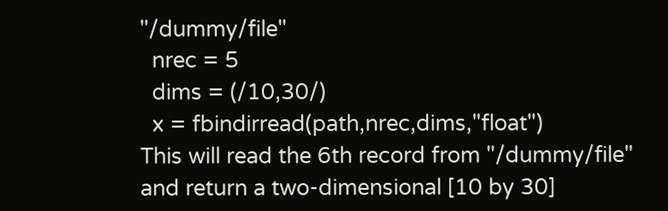"/dummy/file"
  nrec = 5
  dims = (/10,30/)
  x = fbindirread(path,nrec,dims,"float")
This will read the 6th record from "/dummy/file" and return a two-dimensional [10 by 30]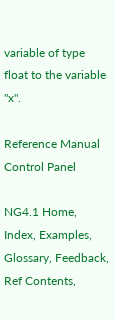variable of type float to the variable "x".

Reference Manual Control Panel

NG4.1 Home, Index, Examples, Glossary, Feedback, Ref Contents,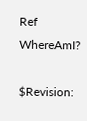Ref WhereAmI?

$Revision: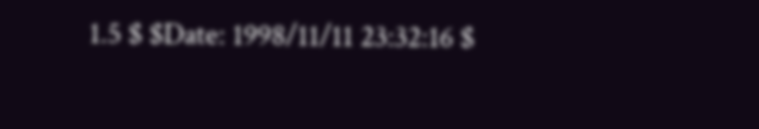1.5 $ $Date: 1998/11/11 23:32:16 $